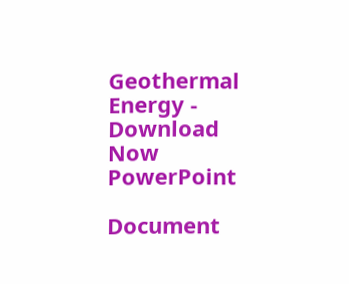Geothermal Energy - Download Now PowerPoint

Document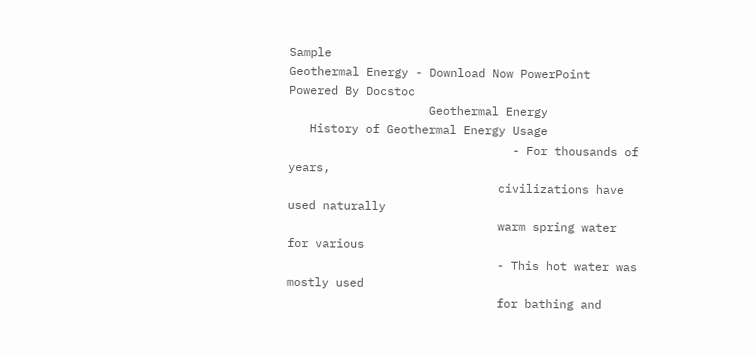Sample
Geothermal Energy - Download Now PowerPoint Powered By Docstoc
                    Geothermal Energy
   History of Geothermal Energy Usage
                                - For thousands of years,
                              civilizations have used naturally
                              warm spring water for various
                              - This hot water was mostly used
                              for bathing and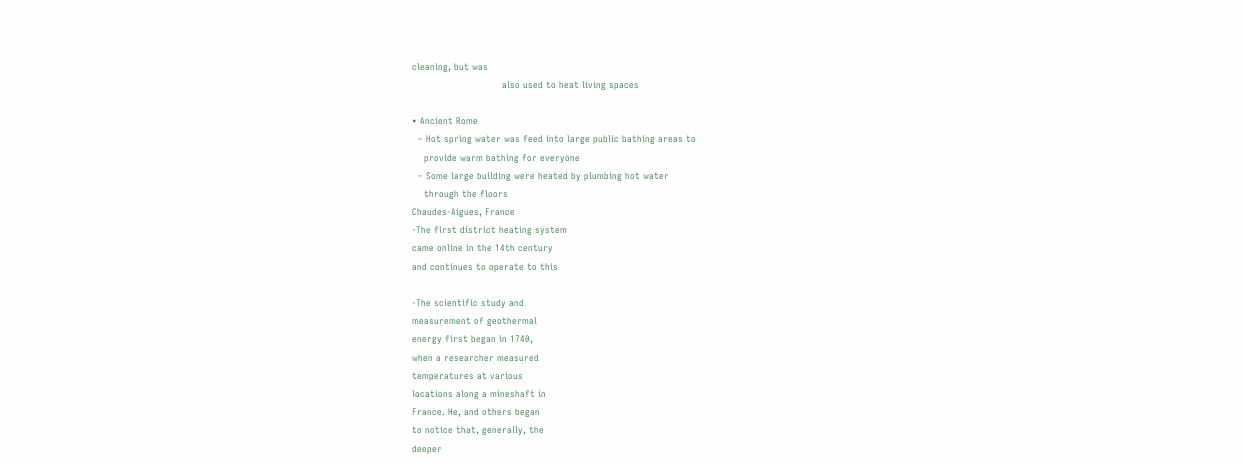cleaning, but was
                              also used to heat living spaces

• Ancient Rome
  – Hot spring water was feed into large public bathing areas to
    provide warm bathing for everyone
  – Some large building were heated by plumbing hot water
    through the floors
Chaudes-Aigues, France
-The first district heating system
came online in the 14th century
and continues to operate to this

-The scientific study and
measurement of geothermal
energy first began in 1740,
when a researcher measured
temperatures at various
locations along a mineshaft in
France. He, and others began
to notice that, generally, the
deeper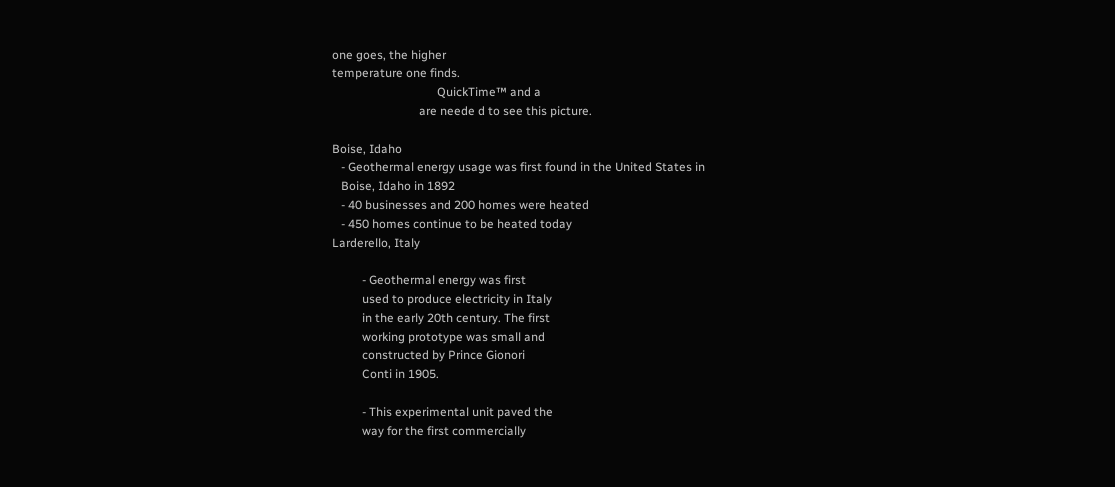one goes, the higher
temperature one finds.
                                   QuickTime™ and a
                             are neede d to see this picture.

Boise, Idaho
   - Geothermal energy usage was first found in the United States in
   Boise, Idaho in 1892
   - 40 businesses and 200 homes were heated
   - 450 homes continue to be heated today
Larderello, Italy

          - Geothermal energy was first
          used to produce electricity in Italy
          in the early 20th century. The first
          working prototype was small and
          constructed by Prince Gionori
          Conti in 1905.

          - This experimental unit paved the
          way for the first commercially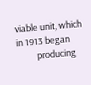viable unit, which in 1913 began
          producing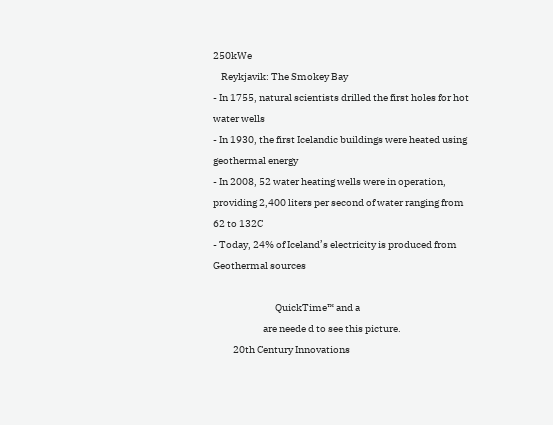250kWe
    Reykjavik: The Smokey Bay
- In 1755, natural scientists drilled the first holes for hot
water wells
- In 1930, the first Icelandic buildings were heated using
geothermal energy
- In 2008, 52 water heating wells were in operation,
providing 2,400 liters per second of water ranging from
62 to 132C
- Today, 24% of Iceland’s electricity is produced from
Geothermal sources

                               QuickTime™ and a
                         are neede d to see this picture.
          20th Century Innovations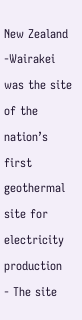New Zealand
-Wairakei was the site of the nation’s first geothermal
site for electricity production
- The site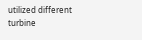utilized different turbine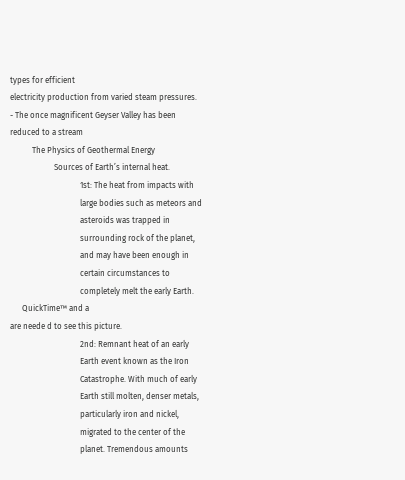types for efficient
electricity production from varied steam pressures.
- The once magnificent Geyser Valley has been
reduced to a stream
           The Physics of Geothermal Energy
                      Sources of Earth’s internal heat.
                                   1st: The heat from impacts with
                                   large bodies such as meteors and
                                   asteroids was trapped in
                                   surrounding rock of the planet,
                                   and may have been enough in
                                   certain circumstances to
                                   completely melt the early Earth.
      QuickTime™ and a
are neede d to see this picture.
                                   2nd: Remnant heat of an early
                                   Earth event known as the Iron
                                   Catastrophe. With much of early
                                   Earth still molten, denser metals,
                                   particularly iron and nickel,
                                   migrated to the center of the
                                   planet. Tremendous amounts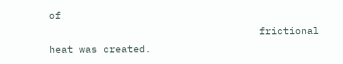of
                                   frictional heat was created.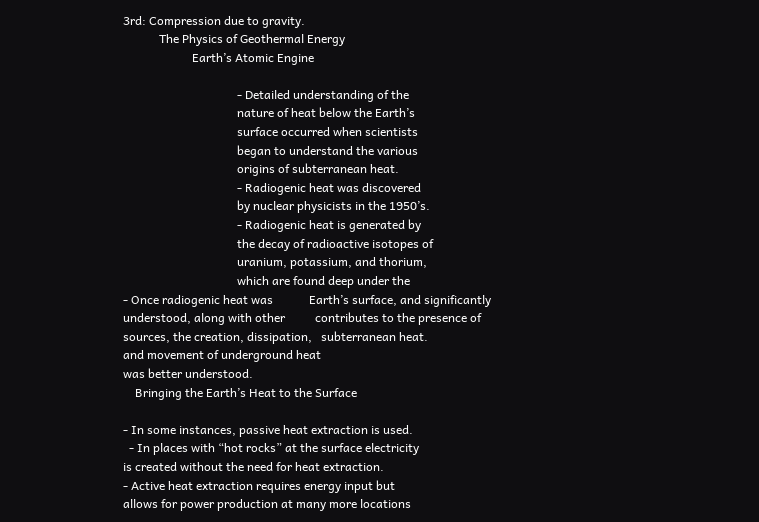3rd: Compression due to gravity.
            The Physics of Geothermal Energy
                       Earth’s Atomic Engine

                                      - Detailed understanding of the
                                      nature of heat below the Earth’s
                                      surface occurred when scientists
                                      began to understand the various
                                      origins of subterranean heat.
                                      - Radiogenic heat was discovered
                                      by nuclear physicists in the 1950’s.
                                      - Radiogenic heat is generated by
                                      the decay of radioactive isotopes of
                                      uranium, potassium, and thorium,
                                      which are found deep under the
- Once radiogenic heat was            Earth’s surface, and significantly
understood, along with other          contributes to the presence of
sources, the creation, dissipation,   subterranean heat.
and movement of underground heat
was better understood.
    Bringing the Earth’s Heat to the Surface

- In some instances, passive heat extraction is used.
  - In places with “hot rocks” at the surface electricity
is created without the need for heat extraction.
- Active heat extraction requires energy input but
allows for power production at many more locations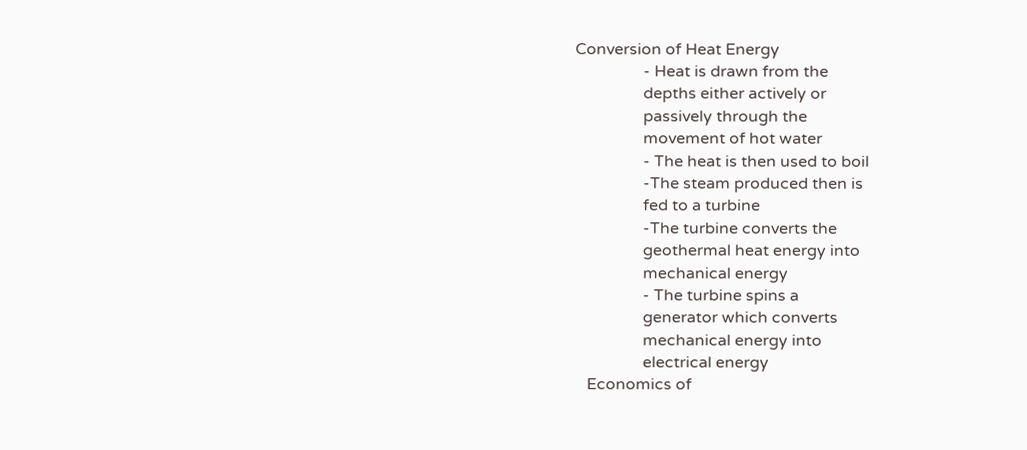Conversion of Heat Energy
                 - Heat is drawn from the
                 depths either actively or
                 passively through the
                 movement of hot water
                 - The heat is then used to boil
                 -The steam produced then is
                 fed to a turbine
                 -The turbine converts the
                 geothermal heat energy into
                 mechanical energy
                 - The turbine spins a
                 generator which converts
                 mechanical energy into
                 electrical energy
   Economics of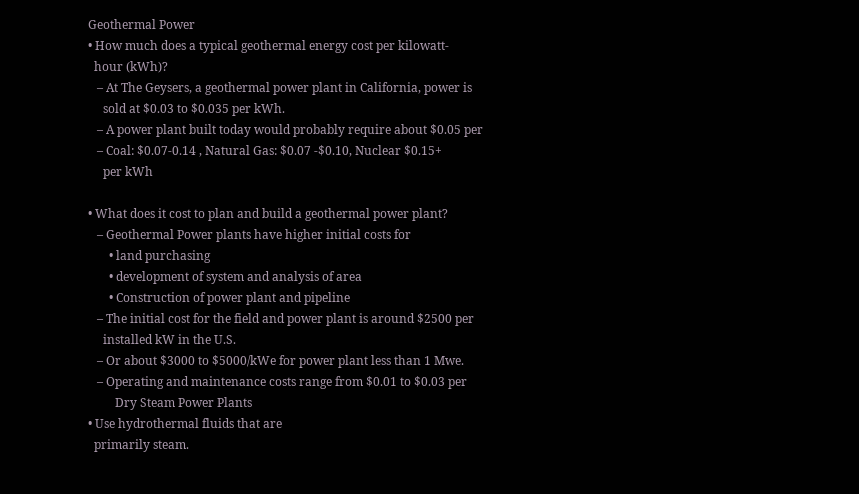Geothermal Power
• How much does a typical geothermal energy cost per kilowatt-
  hour (kWh)?
   – At The Geysers, a geothermal power plant in California, power is
     sold at $0.03 to $0.035 per kWh.
   – A power plant built today would probably require about $0.05 per
   – Coal: $0.07-0.14 , Natural Gas: $0.07 -$0.10, Nuclear $0.15+
     per kWh

• What does it cost to plan and build a geothermal power plant?
   – Geothermal Power plants have higher initial costs for
       • land purchasing
       • development of system and analysis of area
       • Construction of power plant and pipeline
   – The initial cost for the field and power plant is around $2500 per
     installed kW in the U.S.
   – Or about $3000 to $5000/kWe for power plant less than 1 Mwe.
   – Operating and maintenance costs range from $0.01 to $0.03 per
         Dry Steam Power Plants
• Use hydrothermal fluids that are
  primarily steam.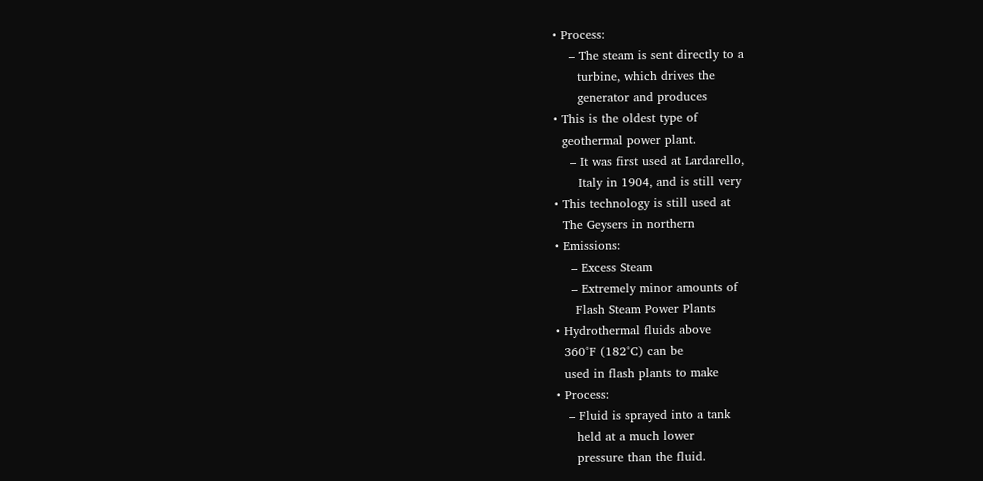• Process:
    – The steam is sent directly to a
      turbine, which drives the
      generator and produces
• This is the oldest type of
  geothermal power plant.
    – It was first used at Lardarello,
      Italy in 1904, and is still very
• This technology is still used at
  The Geysers in northern
• Emissions:
    – Excess Steam
    – Extremely minor amounts of
     Flash Steam Power Plants
• Hydrothermal fluids above
  360°F (182°C) can be
  used in flash plants to make
• Process:
   – Fluid is sprayed into a tank
     held at a much lower
     pressure than the fluid.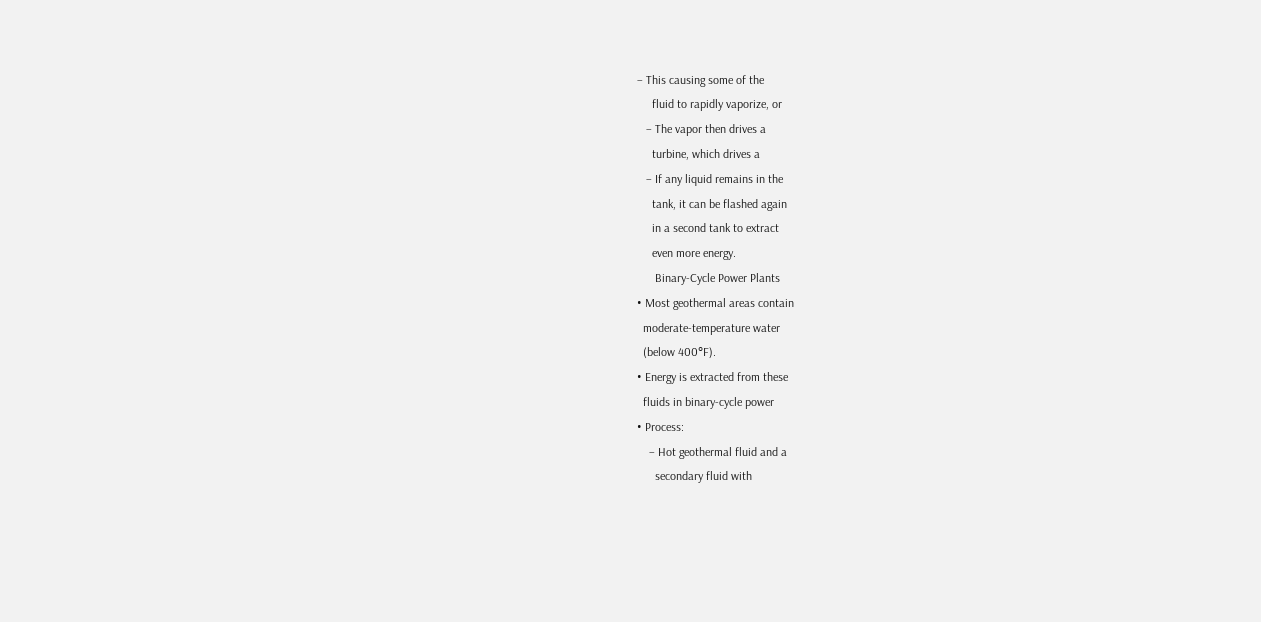– This causing some of the
     fluid to rapidly vaporize, or
   – The vapor then drives a
     turbine, which drives a
   – If any liquid remains in the
     tank, it can be flashed again
     in a second tank to extract
     even more energy.
      Binary-Cycle Power Plants
• Most geothermal areas contain
  moderate-temperature water
  (below 400°F).
• Energy is extracted from these
  fluids in binary-cycle power
• Process:
    – Hot geothermal fluid and a
      secondary fluid with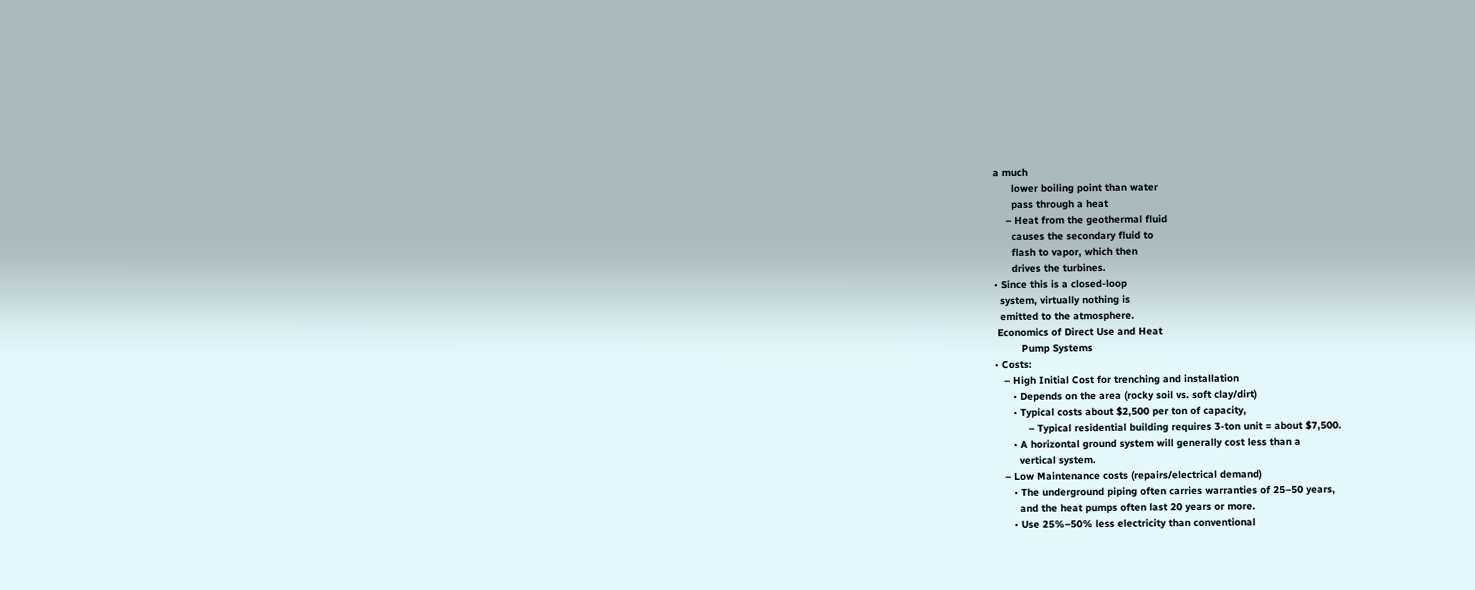a much
      lower boiling point than water
      pass through a heat
    – Heat from the geothermal fluid
      causes the secondary fluid to
      flash to vapor, which then
      drives the turbines.
• Since this is a closed-loop
  system, virtually nothing is
  emitted to the atmosphere.
 Economics of Direct Use and Heat
         Pump Systems
• Costs:
   – High Initial Cost for trenching and installation
      • Depends on the area (rocky soil vs. soft clay/dirt)
      • Typical costs about $2,500 per ton of capacity,
           – Typical residential building requires 3-ton unit = about $7,500.
      • A horizontal ground system will generally cost less than a
        vertical system.
   – Low Maintenance costs (repairs/electrical demand)
      • The underground piping often carries warranties of 25–50 years,
        and the heat pumps often last 20 years or more.
      • Use 25%–50% less electricity than conventional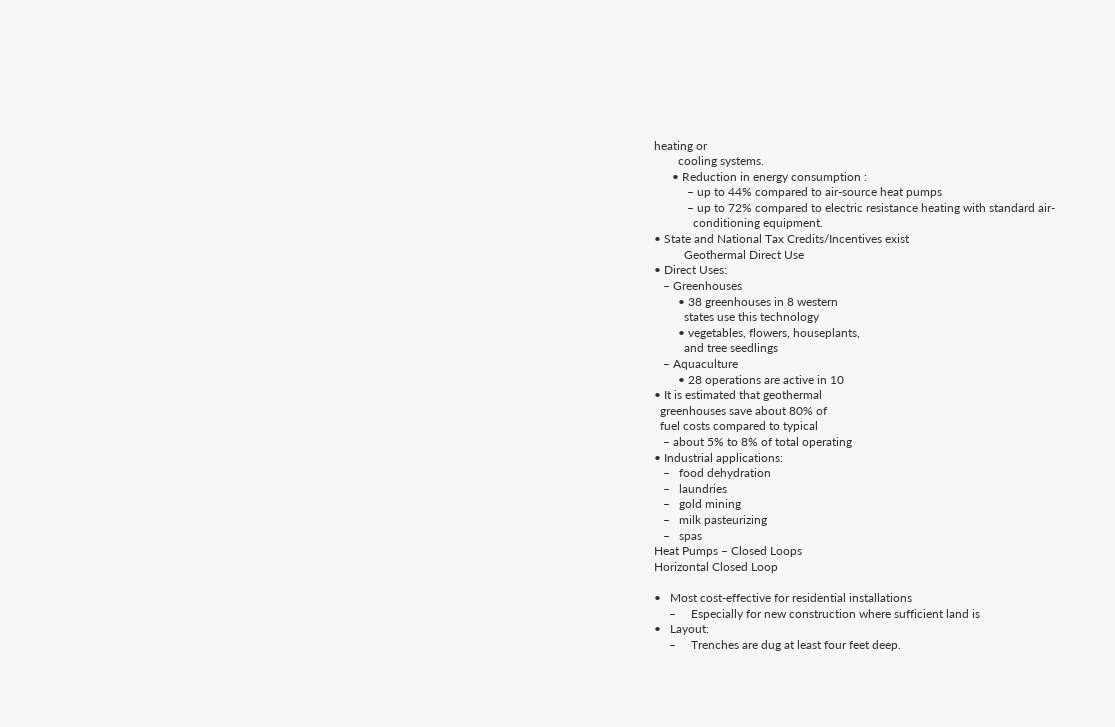heating or
        cooling systems.
      • Reduction in energy consumption :
           – up to 44% compared to air-source heat pumps
           – up to 72% compared to electric resistance heating with standard air-
             conditioning equipment.
• State and National Tax Credits/Incentives exist
          Geothermal Direct Use
• Direct Uses:
   – Greenhouses
        • 38 greenhouses in 8 western
          states use this technology
        • vegetables, flowers, houseplants,
          and tree seedlings
   – Aquaculture
        • 28 operations are active in 10
• It is estimated that geothermal
  greenhouses save about 80% of
  fuel costs compared to typical
   – about 5% to 8% of total operating
• Industrial applications:
   –   food dehydration
   –   laundries
   –   gold mining
   –   milk pasteurizing
   –   spas
Heat Pumps – Closed Loops
Horizontal Closed Loop

•   Most cost-effective for residential installations
     –     Especially for new construction where sufficient land is
•   Layout:
     –     Trenches are dug at least four feet deep.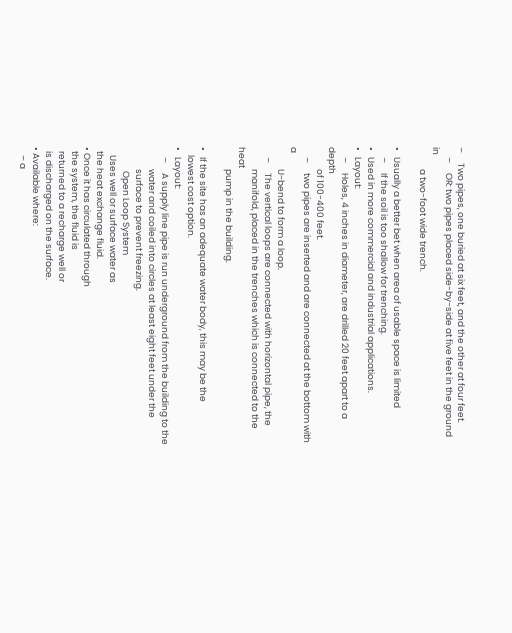–     Two pipes, one buried at six feet, and the other at four feet.
     –     OR: two pipes placed side-by-side at five feet in the ground in
           a two-foot wide trench.

•   Usually a better bet when area of usable space is limited
     –     If the soil is too shallow for trenching.
•   Used in more commercial and industrial applications.
•   Layout:
     –     Holes, 4 inches in diameter, are drilled 20 feet apart to a depth
           of 100-400 feet.
     –     two pipes are inserted and are connected at the bottom with a
           U-bend to form a loop.
     –     The vertical loops are connected with horizontal pipe, the
           manifold, placed in the trenches which is connected to the heat
           pump in the building.

•   If the site has an adequate water body, this may be the
    lowest cost option.
•   Layout:
     –     A supply line pipe is run underground from the building to the
           water and coiled into circles at least eight feet under the
           surface to prevent freezing.
            Open Loop System
    Uses well or surface water as
  the heat exchange fluid.
• Once it has circulated through
  the system, the fluid is
  returned to a recharge well or
  is discharged on the surface.
• Available where:
    – a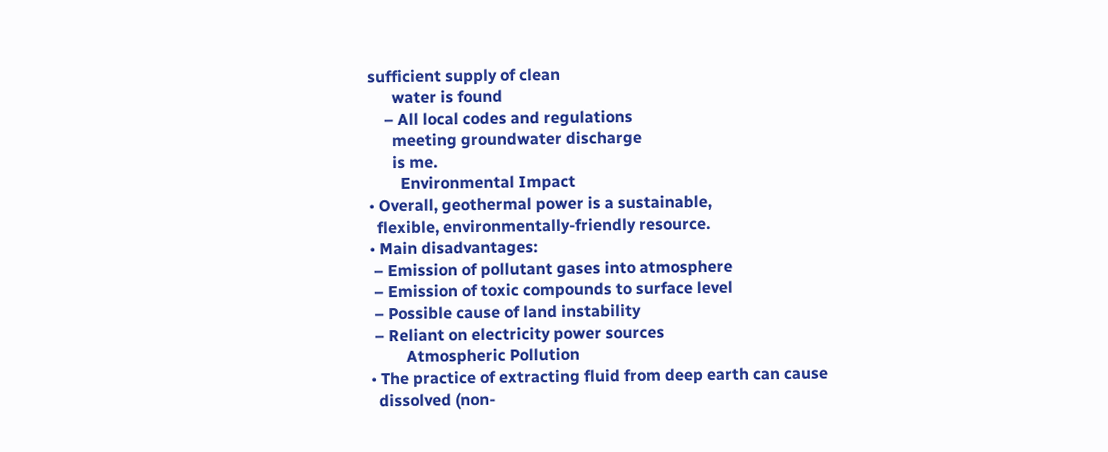sufficient supply of clean
      water is found
    – All local codes and regulations
      meeting groundwater discharge
      is me.
        Environmental Impact
• Overall, geothermal power is a sustainable,
  flexible, environmentally-friendly resource.
• Main disadvantages:
 – Emission of pollutant gases into atmosphere
 – Emission of toxic compounds to surface level
 – Possible cause of land instability
 – Reliant on electricity power sources
         Atmospheric Pollution
• The practice of extracting fluid from deep earth can cause
  dissolved (non-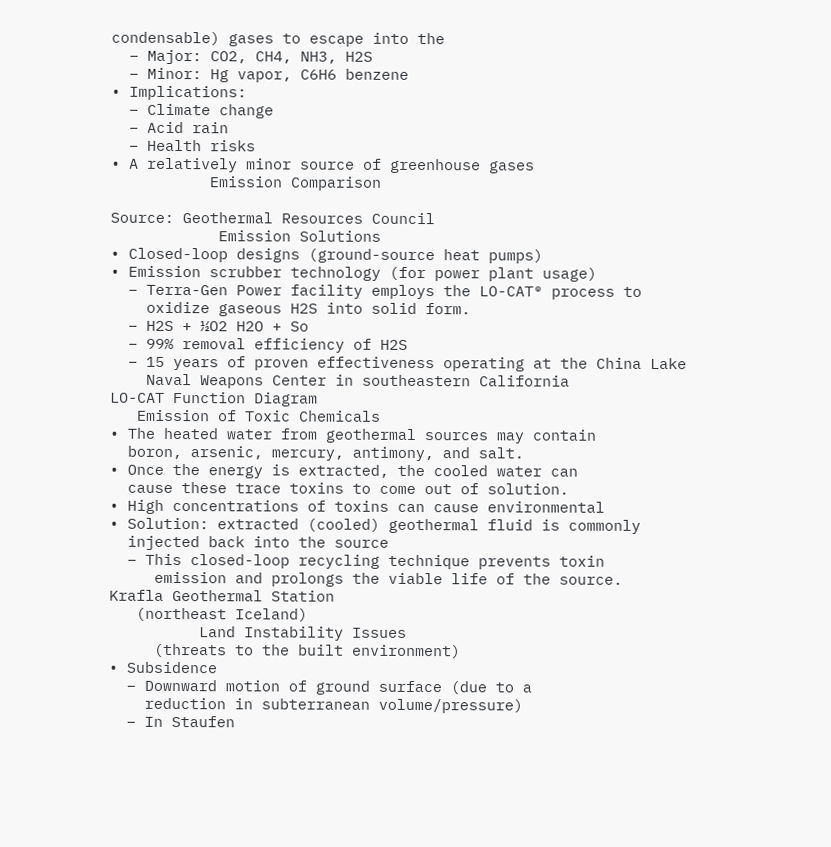condensable) gases to escape into the
  – Major: CO2, CH4, NH3, H2S
  – Minor: Hg vapor, C6H6 benzene
• Implications:
  – Climate change
  – Acid rain
  – Health risks
• A relatively minor source of greenhouse gases
           Emission Comparison

Source: Geothermal Resources Council
            Emission Solutions
• Closed-loop designs (ground-source heat pumps)
• Emission scrubber technology (for power plant usage)
  – Terra-Gen Power facility employs the LO-CAT® process to
    oxidize gaseous H2S into solid form.
  – H2S + ½O2 H2O + So
  – 99% removal efficiency of H2S
  – 15 years of proven effectiveness operating at the China Lake
    Naval Weapons Center in southeastern California
LO-CAT Function Diagram
   Emission of Toxic Chemicals
• The heated water from geothermal sources may contain
  boron, arsenic, mercury, antimony, and salt.
• Once the energy is extracted, the cooled water can
  cause these trace toxins to come out of solution.
• High concentrations of toxins can cause environmental
• Solution: extracted (cooled) geothermal fluid is commonly
  injected back into the source
  – This closed-loop recycling technique prevents toxin
     emission and prolongs the viable life of the source.
Krafla Geothermal Station
   (northeast Iceland)
          Land Instability Issues
     (threats to the built environment)
• Subsidence
  – Downward motion of ground surface (due to a
    reduction in subterranean volume/pressure)
  – In Staufen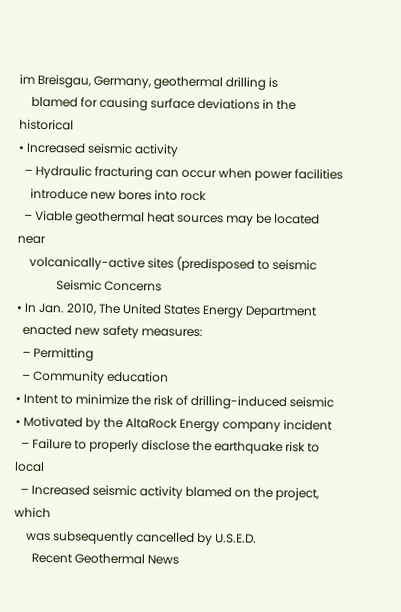im Breisgau, Germany, geothermal drilling is
    blamed for causing surface deviations in the historical
• Increased seismic activity
  – Hydraulic fracturing can occur when power facilities
    introduce new bores into rock
  – Viable geothermal heat sources may be located near
    volcanically-active sites (predisposed to seismic
             Seismic Concerns
• In Jan. 2010, The United States Energy Department
  enacted new safety measures:
  – Permitting
  – Community education
• Intent to minimize the risk of drilling-induced seismic
• Motivated by the AltaRock Energy company incident
  – Failure to properly disclose the earthquake risk to local
  – Increased seismic activity blamed on the project, which
    was subsequently cancelled by U.S.E.D.
      Recent Geothermal News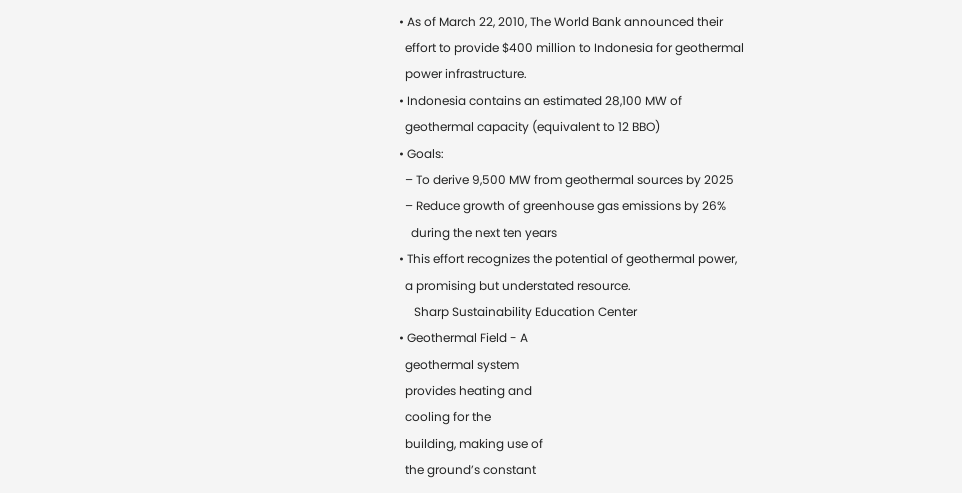• As of March 22, 2010, The World Bank announced their
  effort to provide $400 million to Indonesia for geothermal
  power infrastructure.
• Indonesia contains an estimated 28,100 MW of
  geothermal capacity (equivalent to 12 BBO)
• Goals:
  – To derive 9,500 MW from geothermal sources by 2025
  – Reduce growth of greenhouse gas emissions by 26%
    during the next ten years
• This effort recognizes the potential of geothermal power,
  a promising but understated resource.
     Sharp Sustainability Education Center
• Geothermal Field - A
  geothermal system
  provides heating and
  cooling for the
  building, making use of
  the ground’s constant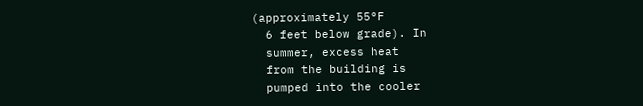(approximately 55°F
  6 feet below grade). In
  summer, excess heat
  from the building is
  pumped into the cooler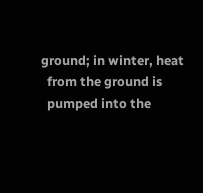ground; in winter, heat
  from the ground is
  pumped into the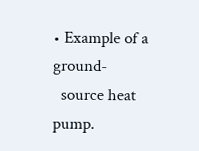• Example of a ground-
  source heat pump.